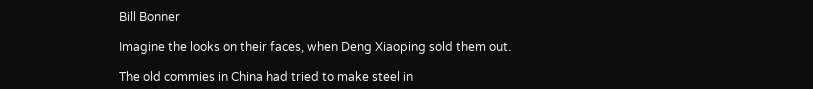Bill Bonner

Imagine the looks on their faces, when Deng Xiaoping sold them out.

The old commies in China had tried to make steel in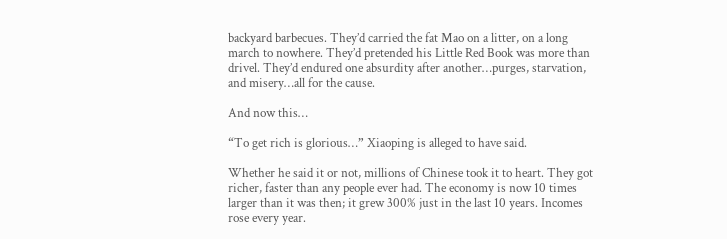backyard barbecues. They’d carried the fat Mao on a litter, on a long march to nowhere. They’d pretended his Little Red Book was more than drivel. They’d endured one absurdity after another…purges, starvation, and misery…all for the cause.

And now this…

“To get rich is glorious…” Xiaoping is alleged to have said.

Whether he said it or not, millions of Chinese took it to heart. They got richer, faster than any people ever had. The economy is now 10 times larger than it was then; it grew 300% just in the last 10 years. Incomes rose every year.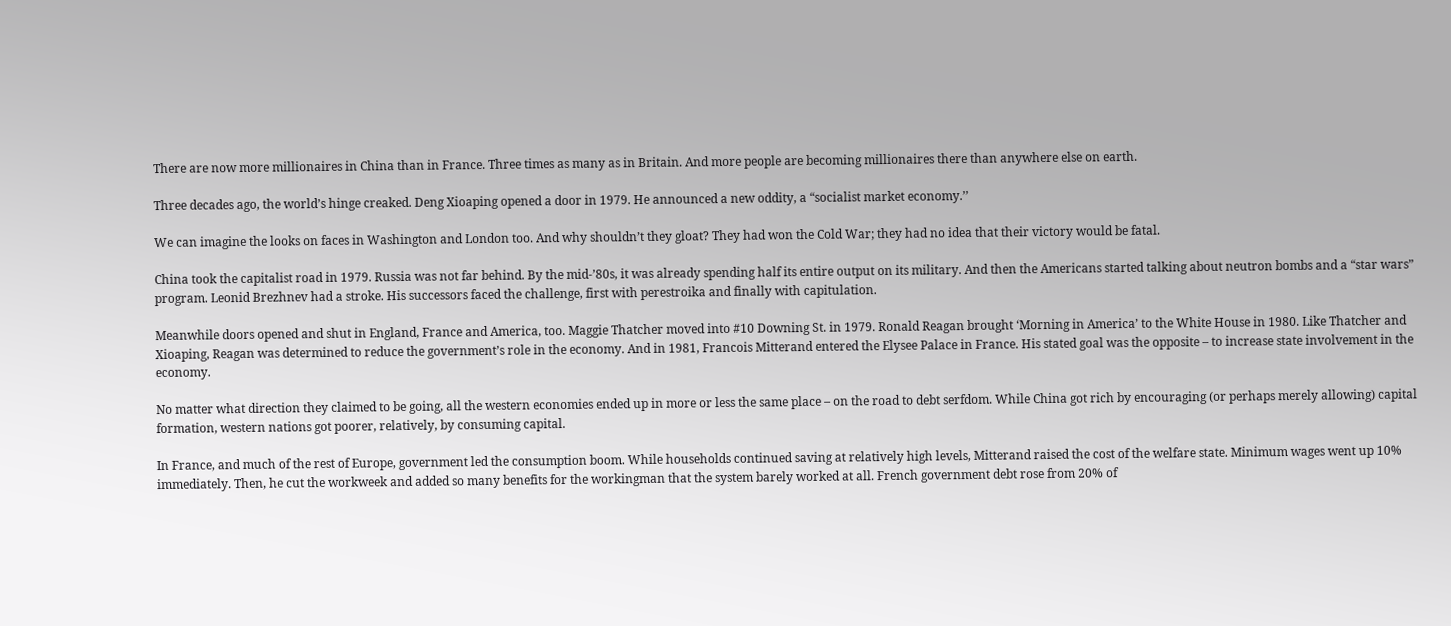There are now more millionaires in China than in France. Three times as many as in Britain. And more people are becoming millionaires there than anywhere else on earth.

Three decades ago, the world’s hinge creaked. Deng Xioaping opened a door in 1979. He announced a new oddity, a “socialist market economy.’’

We can imagine the looks on faces in Washington and London too. And why shouldn’t they gloat? They had won the Cold War; they had no idea that their victory would be fatal.

China took the capitalist road in 1979. Russia was not far behind. By the mid-’80s, it was already spending half its entire output on its military. And then the Americans started talking about neutron bombs and a “star wars” program. Leonid Brezhnev had a stroke. His successors faced the challenge, first with perestroika and finally with capitulation.

Meanwhile doors opened and shut in England, France and America, too. Maggie Thatcher moved into #10 Downing St. in 1979. Ronald Reagan brought ‘Morning in America’ to the White House in 1980. Like Thatcher and Xioaping, Reagan was determined to reduce the government’s role in the economy. And in 1981, Francois Mitterand entered the Elysee Palace in France. His stated goal was the opposite – to increase state involvement in the economy.

No matter what direction they claimed to be going, all the western economies ended up in more or less the same place – on the road to debt serfdom. While China got rich by encouraging (or perhaps merely allowing) capital formation, western nations got poorer, relatively, by consuming capital.

In France, and much of the rest of Europe, government led the consumption boom. While households continued saving at relatively high levels, Mitterand raised the cost of the welfare state. Minimum wages went up 10% immediately. Then, he cut the workweek and added so many benefits for the workingman that the system barely worked at all. French government debt rose from 20% of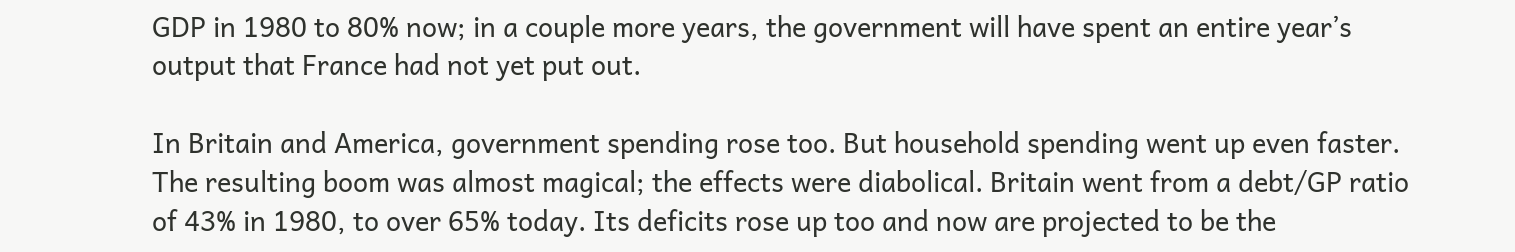GDP in 1980 to 80% now; in a couple more years, the government will have spent an entire year’s output that France had not yet put out.

In Britain and America, government spending rose too. But household spending went up even faster. The resulting boom was almost magical; the effects were diabolical. Britain went from a debt/GP ratio of 43% in 1980, to over 65% today. Its deficits rose up too and now are projected to be the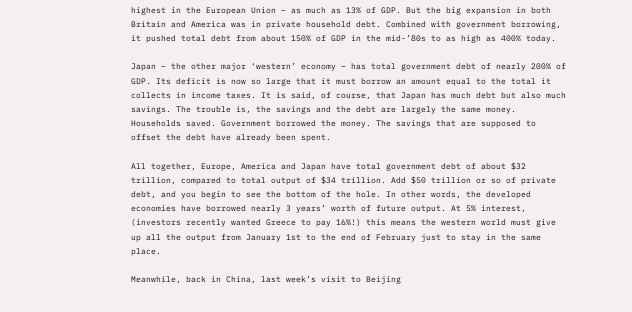highest in the European Union – as much as 13% of GDP. But the big expansion in both Britain and America was in private household debt. Combined with government borrowing, it pushed total debt from about 150% of GDP in the mid-’80s to as high as 400% today.

Japan – the other major ‘western’ economy – has total government debt of nearly 200% of GDP. Its deficit is now so large that it must borrow an amount equal to the total it collects in income taxes. It is said, of course, that Japan has much debt but also much savings. The trouble is, the savings and the debt are largely the same money. Households saved. Government borrowed the money. The savings that are supposed to offset the debt have already been spent.

All together, Europe, America and Japan have total government debt of about $32 trillion, compared to total output of $34 trillion. Add $50 trillion or so of private debt, and you begin to see the bottom of the hole. In other words, the developed economies have borrowed nearly 3 years’ worth of future output. At 5% interest, (investors recently wanted Greece to pay 16%!) this means the western world must give up all the output from January 1st to the end of February just to stay in the same place.

Meanwhile, back in China, last week’s visit to Beijing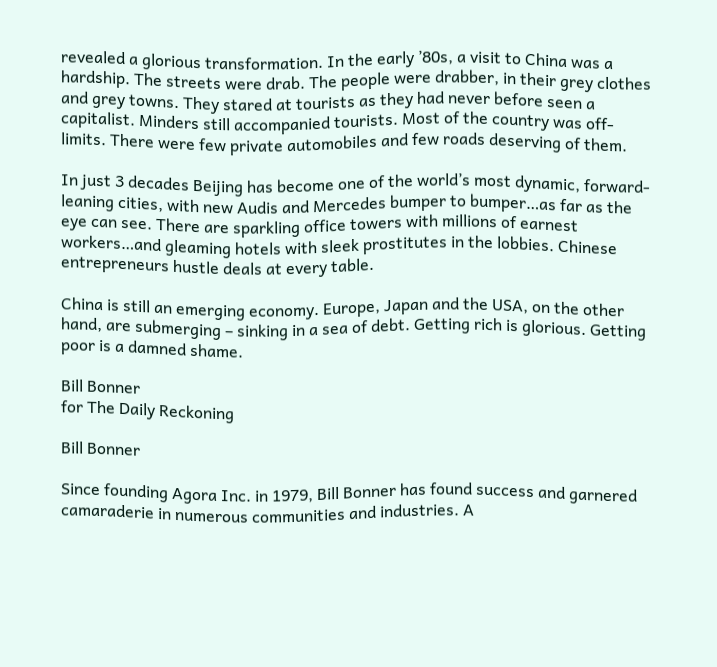revealed a glorious transformation. In the early ’80s, a visit to China was a hardship. The streets were drab. The people were drabber, in their grey clothes and grey towns. They stared at tourists as they had never before seen a capitalist. Minders still accompanied tourists. Most of the country was off-limits. There were few private automobiles and few roads deserving of them.

In just 3 decades Beijing has become one of the world’s most dynamic, forward-leaning cities, with new Audis and Mercedes bumper to bumper…as far as the eye can see. There are sparkling office towers with millions of earnest workers…and gleaming hotels with sleek prostitutes in the lobbies. Chinese entrepreneurs hustle deals at every table.

China is still an emerging economy. Europe, Japan and the USA, on the other hand, are submerging – sinking in a sea of debt. Getting rich is glorious. Getting poor is a damned shame.

Bill Bonner
for The Daily Reckoning

Bill Bonner

Since founding Agora Inc. in 1979, Bill Bonner has found success and garnered camaraderie in numerous communities and industries. A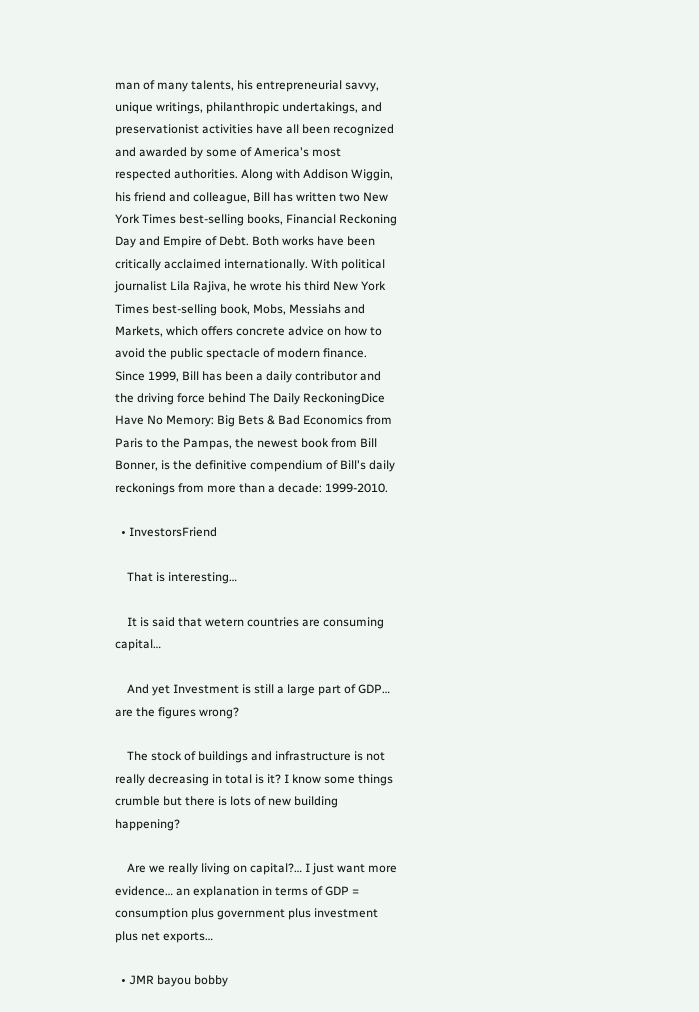man of many talents, his entrepreneurial savvy, unique writings, philanthropic undertakings, and preservationist activities have all been recognized and awarded by some of America's most respected authorities. Along with Addison Wiggin, his friend and colleague, Bill has written two New York Times best-selling books, Financial Reckoning Day and Empire of Debt. Both works have been critically acclaimed internationally. With political journalist Lila Rajiva, he wrote his third New York Times best-selling book, Mobs, Messiahs and Markets, which offers concrete advice on how to avoid the public spectacle of modern finance. Since 1999, Bill has been a daily contributor and the driving force behind The Daily ReckoningDice Have No Memory: Big Bets & Bad Economics from Paris to the Pampas, the newest book from Bill Bonner, is the definitive compendium of Bill's daily reckonings from more than a decade: 1999-2010.

  • InvestorsFriend

    That is interesting…

    It is said that wetern countries are consuming capital…

    And yet Investment is still a large part of GDP… are the figures wrong?

    The stock of buildings and infrastructure is not really decreasing in total is it? I know some things crumble but there is lots of new building happening?

    Are we really living on capital?… I just want more evidence… an explanation in terms of GDP = consumption plus government plus investment plus net exports…

  • JMR bayou bobby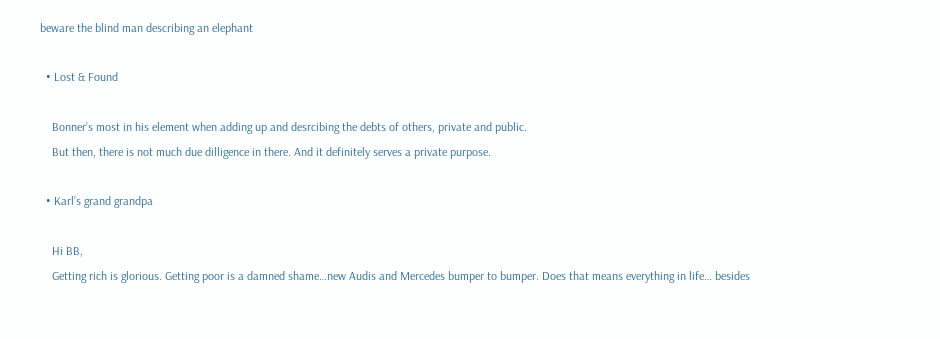beware the blind man describing an elephant

  • Lost & Found

    Bonner’s most in his element when adding up and desrcibing the debts of others, private and public.
    But then, there is not much due dilligence in there. And it definitely serves a private purpose.

  • Karl’s grand grandpa

    Hi BB,
    Getting rich is glorious. Getting poor is a damned shame…new Audis and Mercedes bumper to bumper. Does that means everything in life… besides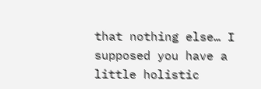that nothing else… I supposed you have a little holistic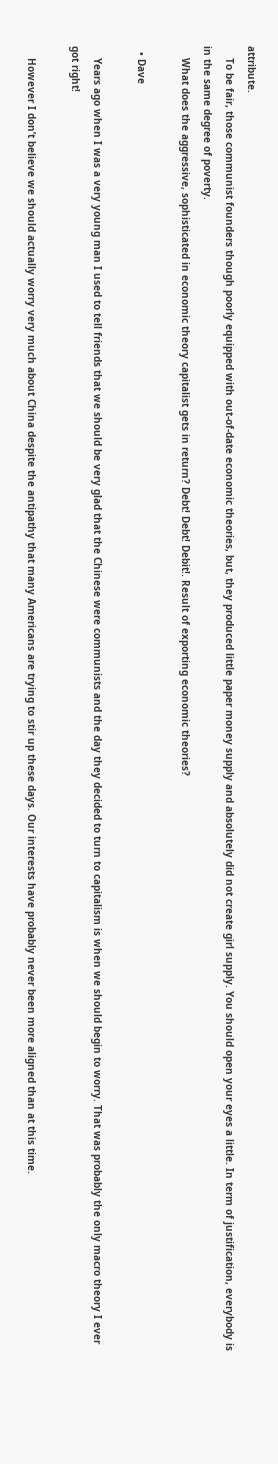attribute.
    To be fair, those communist founders though poorly equipped with out-of-date economic theories, but, they produced little paper money supply and absolutely did not create girl supply. You should open your eyes a little. In term of justification, everybody is in the same degree of poverty.
    What does the aggressive, sophisticated in economic theory capitalist gets in return? Debt! Debt! Debit!. Result of exporting economic theories?

  • Dave

    Years ago when I was a very young man I used to tell friends that we should be very glad that the Chinese were communists and the day they decided to turn to capitalism is when we should begin to worry. That was probably the only macro theory I ever got right!

    However I don’t believe we should actually worry very much about China despite the antipathy that many Americans are trying to stir up these days. Our interests have probably never been more aligned than at this time.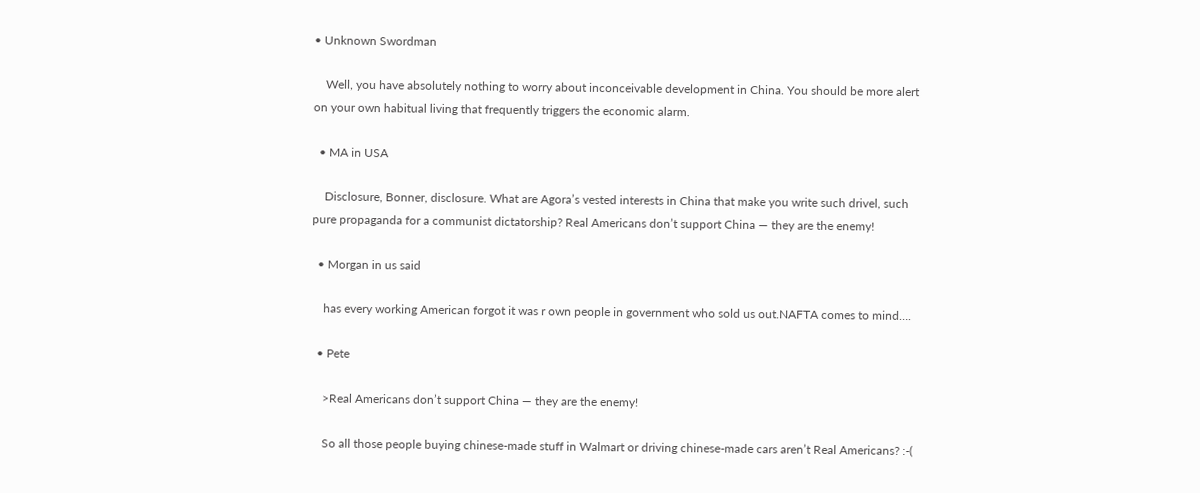• Unknown Swordman

    Well, you have absolutely nothing to worry about inconceivable development in China. You should be more alert on your own habitual living that frequently triggers the economic alarm.

  • MA in USA

    Disclosure, Bonner, disclosure. What are Agora’s vested interests in China that make you write such drivel, such pure propaganda for a communist dictatorship? Real Americans don’t support China — they are the enemy!

  • Morgan in us said

    has every working American forgot it was r own people in government who sold us out.NAFTA comes to mind….

  • Pete

    >Real Americans don’t support China — they are the enemy!

    So all those people buying chinese-made stuff in Walmart or driving chinese-made cars aren’t Real Americans? :-(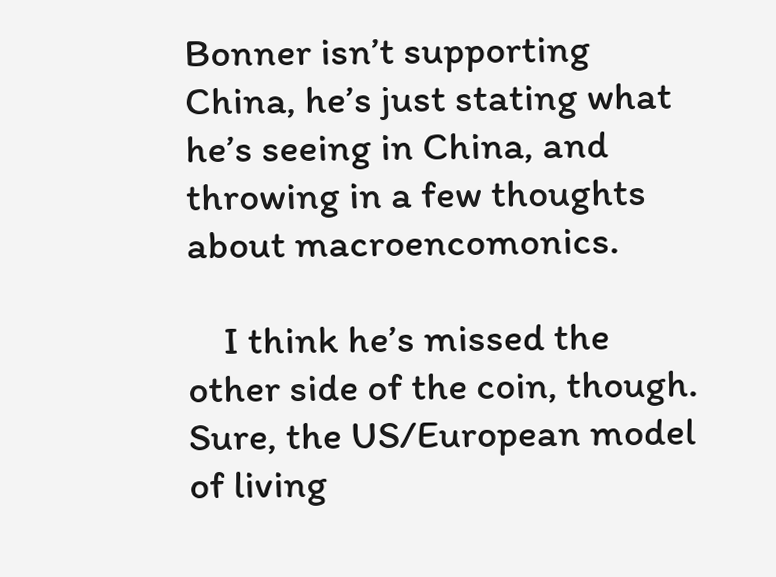Bonner isn’t supporting China, he’s just stating what he’s seeing in China, and throwing in a few thoughts about macroencomonics.

    I think he’s missed the other side of the coin, though. Sure, the US/European model of living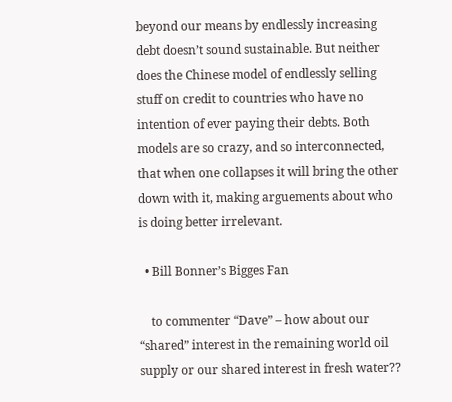beyond our means by endlessly increasing debt doesn’t sound sustainable. But neither does the Chinese model of endlessly selling stuff on credit to countries who have no intention of ever paying their debts. Both models are so crazy, and so interconnected, that when one collapses it will bring the other down with it, making arguements about who is doing better irrelevant.

  • Bill Bonner’s Bigges Fan

    to commenter “Dave” – how about our “shared” interest in the remaining world oil supply or our shared interest in fresh water??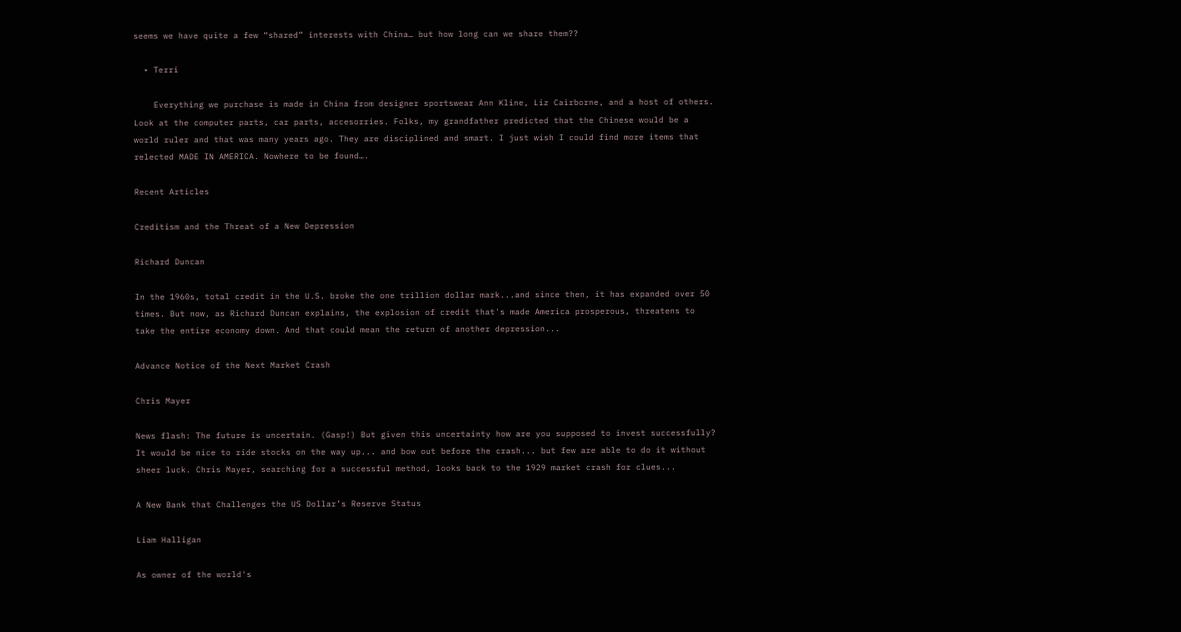seems we have quite a few “shared” interests with China… but how long can we share them??

  • Terri

    Everything we purchase is made in China from designer sportswear Ann Kline, Liz Cairborne, and a host of others. Look at the computer parts, car parts, accesorries. Folks, my grandfather predicted that the Chinese would be a world ruler and that was many years ago. They are disciplined and smart. I just wish I could find more items that relected MADE IN AMERICA. Nowhere to be found….

Recent Articles

Creditism and the Threat of a New Depression

Richard Duncan

In the 1960s, total credit in the U.S. broke the one trillion dollar mark...and since then, it has expanded over 50 times. But now, as Richard Duncan explains, the explosion of credit that's made America prosperous, threatens to take the entire economy down. And that could mean the return of another depression...

Advance Notice of the Next Market Crash

Chris Mayer

News flash: The future is uncertain. (Gasp!) But given this uncertainty how are you supposed to invest successfully? It would be nice to ride stocks on the way up... and bow out before the crash... but few are able to do it without sheer luck. Chris Mayer, searching for a successful method, looks back to the 1929 market crash for clues...

A New Bank that Challenges the US Dollar’s Reserve Status

Liam Halligan

As owner of the world's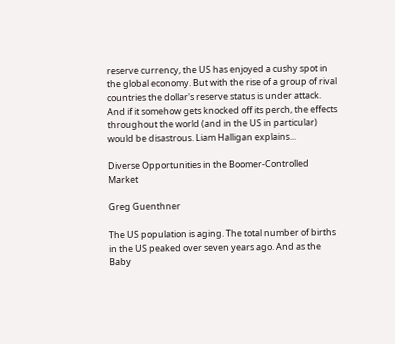reserve currency, the US has enjoyed a cushy spot in the global economy. But with the rise of a group of rival countries the dollar's reserve status is under attack. And if it somehow gets knocked off its perch, the effects throughout the world (and in the US in particular) would be disastrous. Liam Halligan explains...

Diverse Opportunities in the Boomer-Controlled Market

Greg Guenthner

The US population is aging. The total number of births in the US peaked over seven years ago. And as the Baby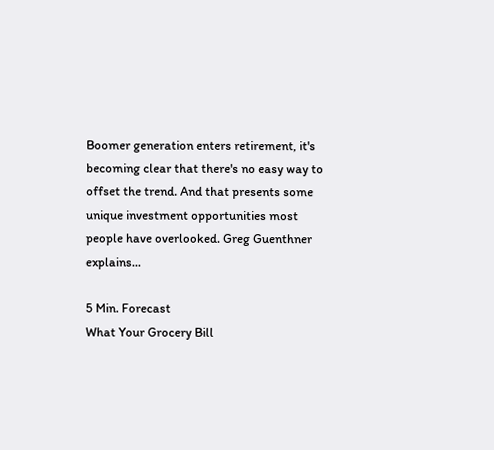Boomer generation enters retirement, it's becoming clear that there's no easy way to offset the trend. And that presents some unique investment opportunities most people have overlooked. Greg Guenthner explains...

5 Min. Forecast
What Your Grocery Bill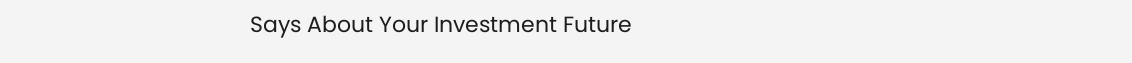Says About Your Investment Future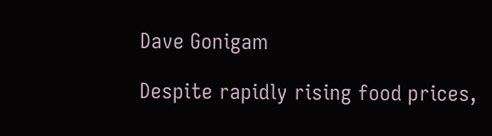Dave Gonigam

Despite rapidly rising food prices,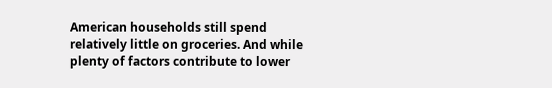American households still spend relatively little on groceries. And while plenty of factors contribute to lower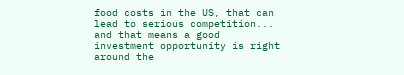food costs in the US, that can lead to serious competition... and that means a good investment opportunity is right around the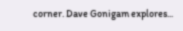corner. Dave Gonigam explores...